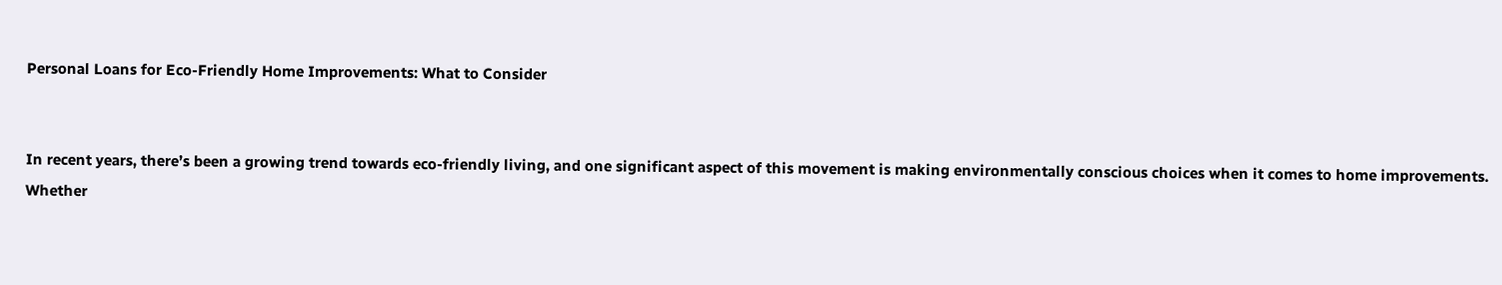Personal Loans for Eco-Friendly Home Improvements: What to Consider


In recent years, there’s been a growing trend towards eco-friendly living, and one significant aspect of this movement is making environmentally conscious choices when it comes to home improvements. Whether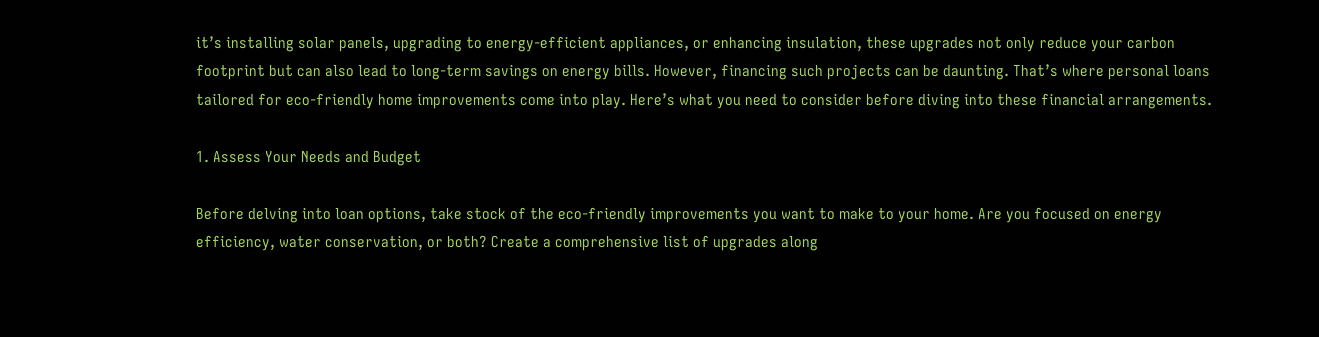it’s installing solar panels, upgrading to energy-efficient appliances, or enhancing insulation, these upgrades not only reduce your carbon footprint but can also lead to long-term savings on energy bills. However, financing such projects can be daunting. That’s where personal loans tailored for eco-friendly home improvements come into play. Here’s what you need to consider before diving into these financial arrangements.

1. Assess Your Needs and Budget

Before delving into loan options, take stock of the eco-friendly improvements you want to make to your home. Are you focused on energy efficiency, water conservation, or both? Create a comprehensive list of upgrades along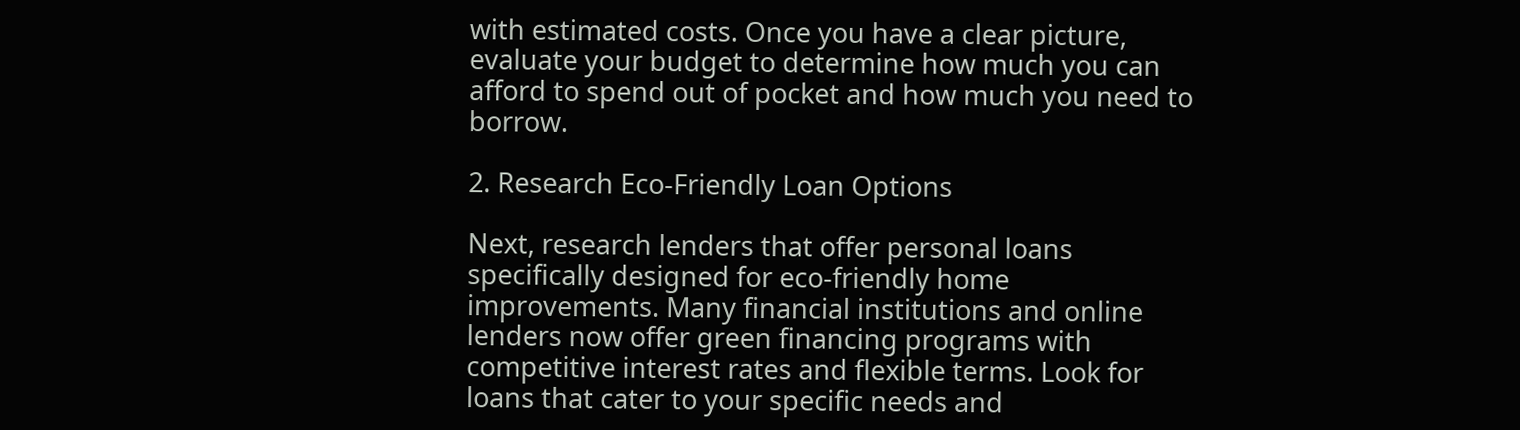with estimated costs. Once you have a clear picture, evaluate your budget to determine how much you can afford to spend out of pocket and how much you need to borrow.

2. Research Eco-Friendly Loan Options

Next, research lenders that offer personal loans specifically designed for eco-friendly home improvements. Many financial institutions and online lenders now offer green financing programs with competitive interest rates and flexible terms. Look for loans that cater to your specific needs and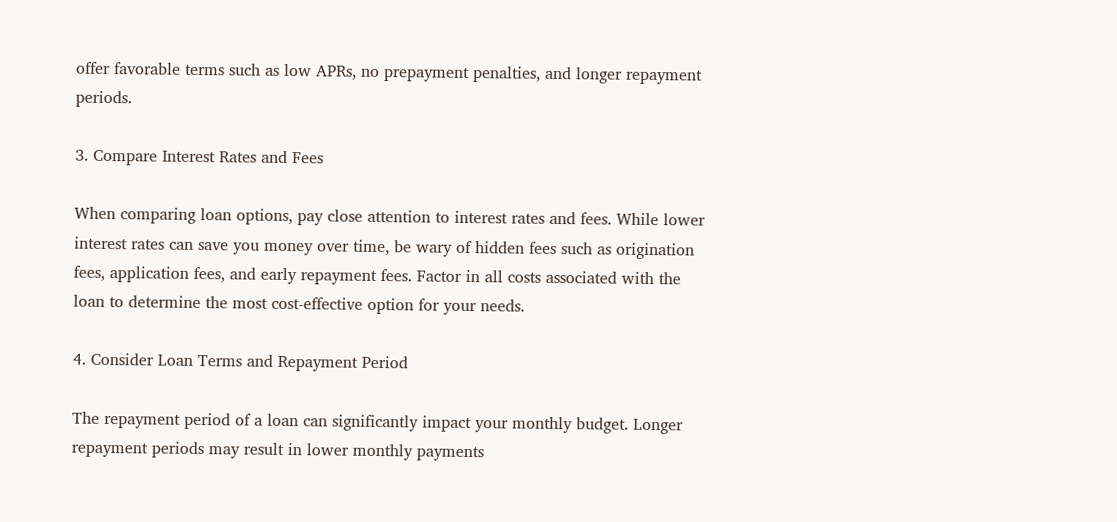offer favorable terms such as low APRs, no prepayment penalties, and longer repayment periods.

3. Compare Interest Rates and Fees

When comparing loan options, pay close attention to interest rates and fees. While lower interest rates can save you money over time, be wary of hidden fees such as origination fees, application fees, and early repayment fees. Factor in all costs associated with the loan to determine the most cost-effective option for your needs.

4. Consider Loan Terms and Repayment Period

The repayment period of a loan can significantly impact your monthly budget. Longer repayment periods may result in lower monthly payments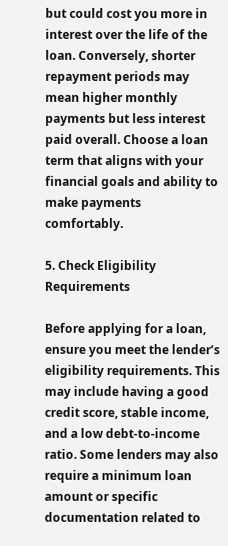but could cost you more in interest over the life of the loan. Conversely, shorter repayment periods may mean higher monthly payments but less interest paid overall. Choose a loan term that aligns with your financial goals and ability to make payments comfortably.

5. Check Eligibility Requirements

Before applying for a loan, ensure you meet the lender’s eligibility requirements. This may include having a good credit score, stable income, and a low debt-to-income ratio. Some lenders may also require a minimum loan amount or specific documentation related to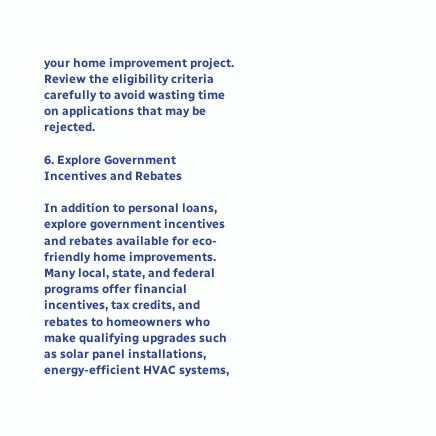your home improvement project. Review the eligibility criteria carefully to avoid wasting time on applications that may be rejected.

6. Explore Government Incentives and Rebates

In addition to personal loans, explore government incentives and rebates available for eco-friendly home improvements. Many local, state, and federal programs offer financial incentives, tax credits, and rebates to homeowners who make qualifying upgrades such as solar panel installations, energy-efficient HVAC systems,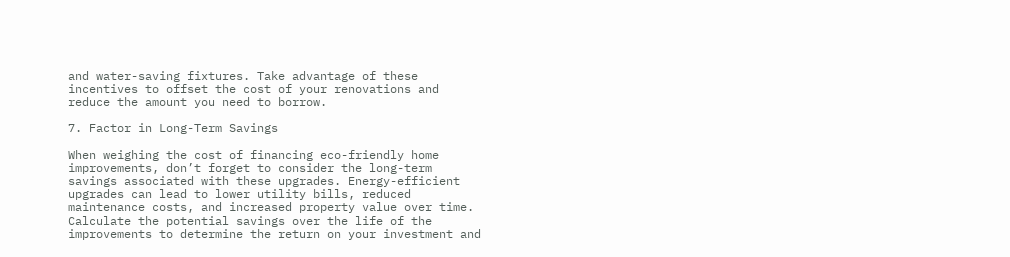and water-saving fixtures. Take advantage of these incentives to offset the cost of your renovations and reduce the amount you need to borrow.

7. Factor in Long-Term Savings

When weighing the cost of financing eco-friendly home improvements, don’t forget to consider the long-term savings associated with these upgrades. Energy-efficient upgrades can lead to lower utility bills, reduced maintenance costs, and increased property value over time. Calculate the potential savings over the life of the improvements to determine the return on your investment and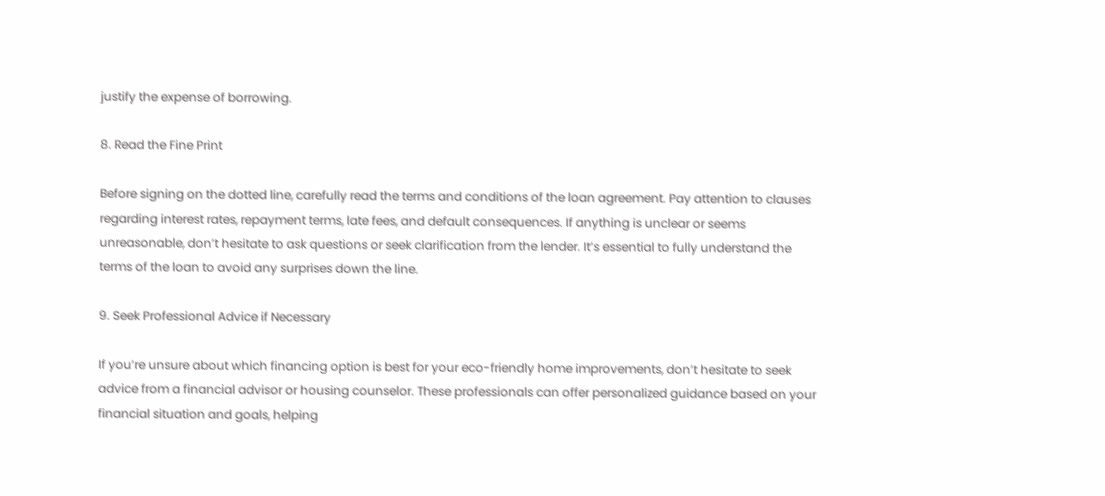justify the expense of borrowing.

8. Read the Fine Print

Before signing on the dotted line, carefully read the terms and conditions of the loan agreement. Pay attention to clauses regarding interest rates, repayment terms, late fees, and default consequences. If anything is unclear or seems unreasonable, don’t hesitate to ask questions or seek clarification from the lender. It’s essential to fully understand the terms of the loan to avoid any surprises down the line.

9. Seek Professional Advice if Necessary

If you’re unsure about which financing option is best for your eco-friendly home improvements, don’t hesitate to seek advice from a financial advisor or housing counselor. These professionals can offer personalized guidance based on your financial situation and goals, helping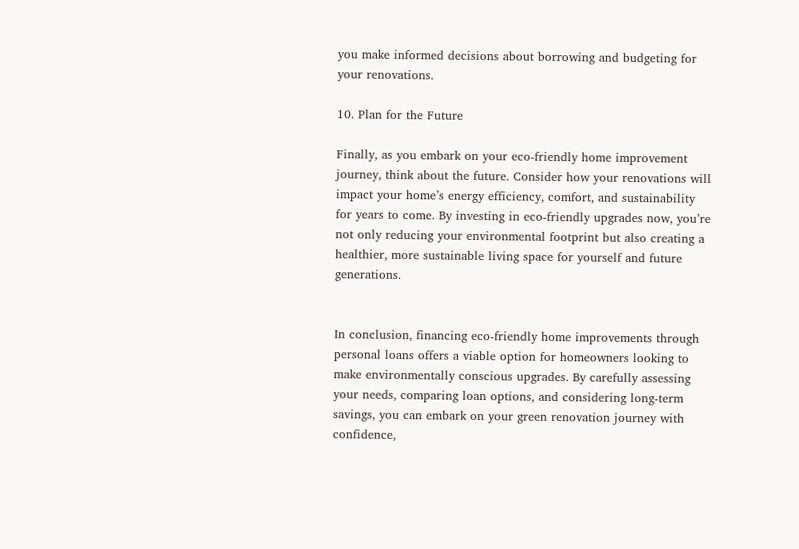you make informed decisions about borrowing and budgeting for your renovations.

10. Plan for the Future

Finally, as you embark on your eco-friendly home improvement journey, think about the future. Consider how your renovations will impact your home’s energy efficiency, comfort, and sustainability for years to come. By investing in eco-friendly upgrades now, you’re not only reducing your environmental footprint but also creating a healthier, more sustainable living space for yourself and future generations.


In conclusion, financing eco-friendly home improvements through personal loans offers a viable option for homeowners looking to make environmentally conscious upgrades. By carefully assessing your needs, comparing loan options, and considering long-term savings, you can embark on your green renovation journey with confidence,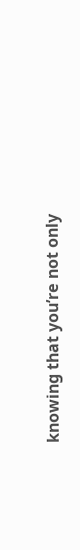knowing that you’re not only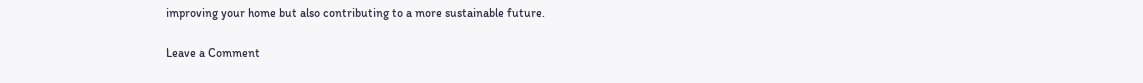improving your home but also contributing to a more sustainable future.

Leave a Comment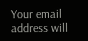Your email address will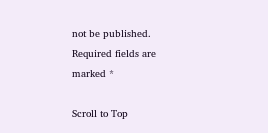not be published. Required fields are marked *

Scroll to Top